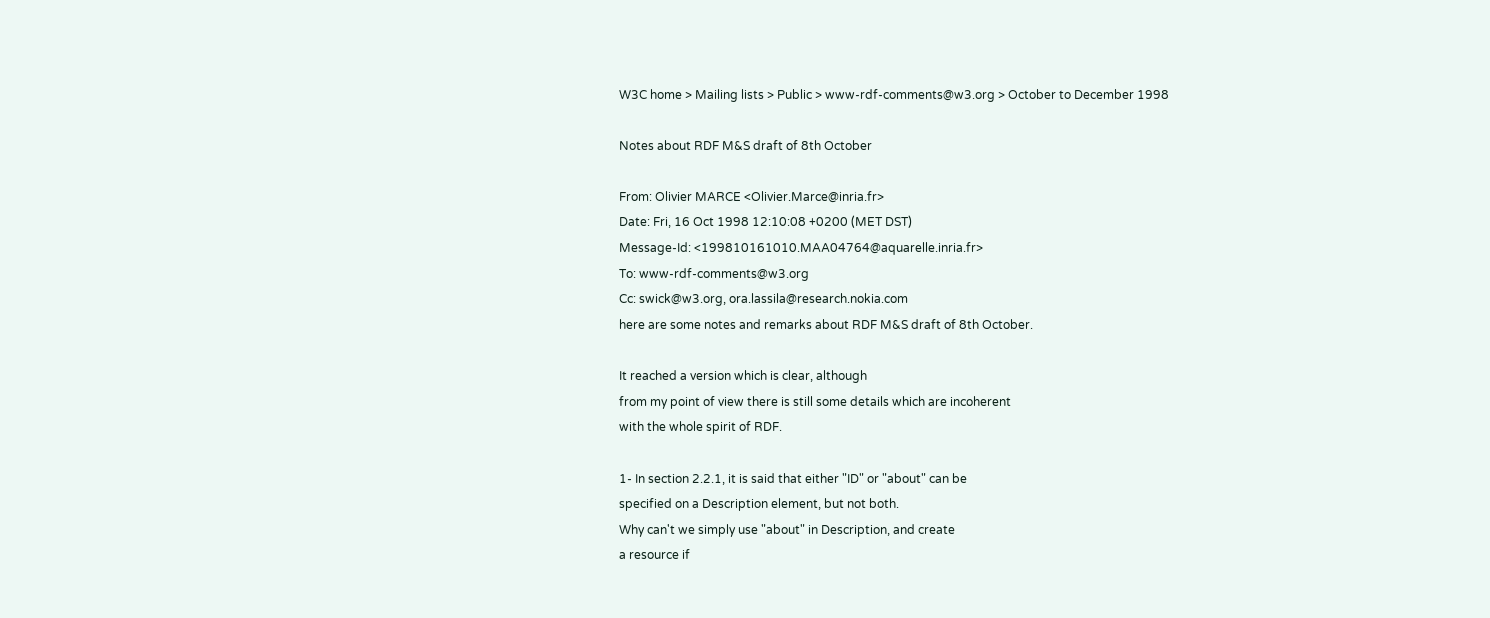W3C home > Mailing lists > Public > www-rdf-comments@w3.org > October to December 1998

Notes about RDF M&S draft of 8th October

From: Olivier MARCE <Olivier.Marce@inria.fr>
Date: Fri, 16 Oct 1998 12:10:08 +0200 (MET DST)
Message-Id: <199810161010.MAA04764@aquarelle.inria.fr>
To: www-rdf-comments@w3.org
Cc: swick@w3.org, ora.lassila@research.nokia.com
here are some notes and remarks about RDF M&S draft of 8th October.

It reached a version which is clear, although
from my point of view there is still some details which are incoherent
with the whole spirit of RDF.

1- In section 2.2.1, it is said that either "ID" or "about" can be
specified on a Description element, but not both.
Why can't we simply use "about" in Description, and create
a resource if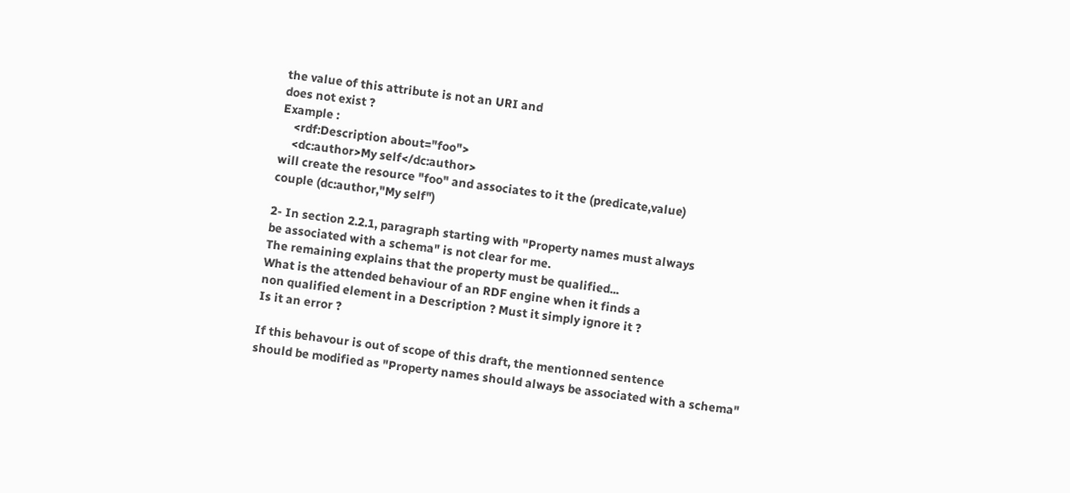the value of this attribute is not an URI and
does not exist ?
Example :
    <rdf:Description about="foo">
    <dc:author>My self</dc:author>
will create the resource "foo" and associates to it the (predicate,value)
couple (dc:author,"My self")

2- In section 2.2.1, paragraph starting with "Property names must always
be associated with a schema" is not clear for me.
The remaining explains that the property must be qualified...
What is the attended behaviour of an RDF engine when it finds a
non qualified element in a Description ? Must it simply ignore it ?
Is it an error ?

If this behavour is out of scope of this draft, the mentionned sentence
should be modified as "Property names should always be associated with a schema"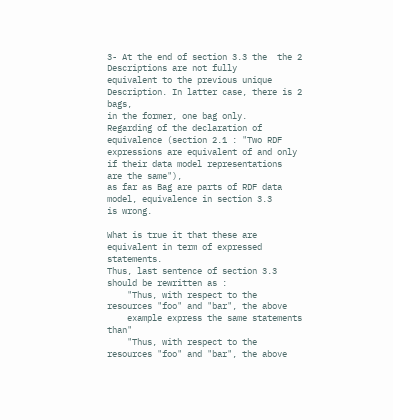3- At the end of section 3.3 the  the 2 Descriptions are not fully
equivalent to the previous unique Description. In latter case, there is 2 bags,
in the former, one bag only.
Regarding of the declaration of equivalence (section 2.1 : "Two RDF
expressions are equivalent of and only if their data model representations
are the same"),
as far as Bag are parts of RDF data model, equivalence in section 3.3
is wrong.

What is true it that these are equivalent in term of expressed statements.
Thus, last sentence of section 3.3 should be rewritten as :
    "Thus, with respect to the resources "foo" and "bar", the above
    example express the same statements than"
    "Thus, with respect to the resources "foo" and "bar", the above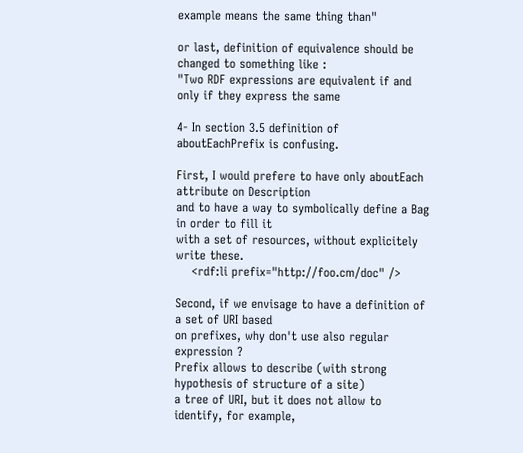example means the same thing than"

or last, definition of equivalence should be changed to something like :
"Two RDF expressions are equivalent if and only if they express the same

4- In section 3.5 definition of aboutEachPrefix is confusing.

First, I would prefere to have only aboutEach attribute on Description
and to have a way to symbolically define a Bag in order to fill it
with a set of resources, without explicitely write these.
    <rdf:li prefix="http://foo.cm/doc" />

Second, if we envisage to have a definition of a set of URI based
on prefixes, why don't use also regular expression ?
Prefix allows to describe (with strong hypothesis of structure of a site)
a tree of URI, but it does not allow to identify, for example,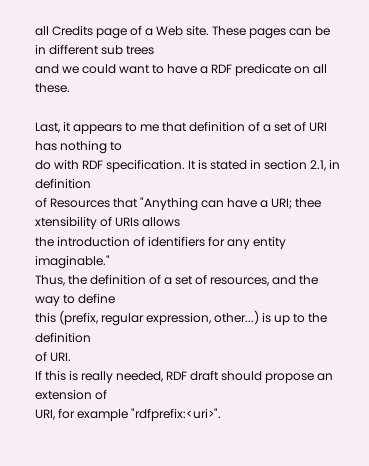all Credits page of a Web site. These pages can be in different sub trees
and we could want to have a RDF predicate on all these.

Last, it appears to me that definition of a set of URI has nothing to
do with RDF specification. It is stated in section 2.1, in definition
of Resources that "Anything can have a URI; thee xtensibility of URIs allows
the introduction of identifiers for any entity imaginable."
Thus, the definition of a set of resources, and the way to define
this (prefix, regular expression, other...) is up to the definition
of URI.
If this is really needed, RDF draft should propose an extension of
URI, for example "rdfprefix:<uri>".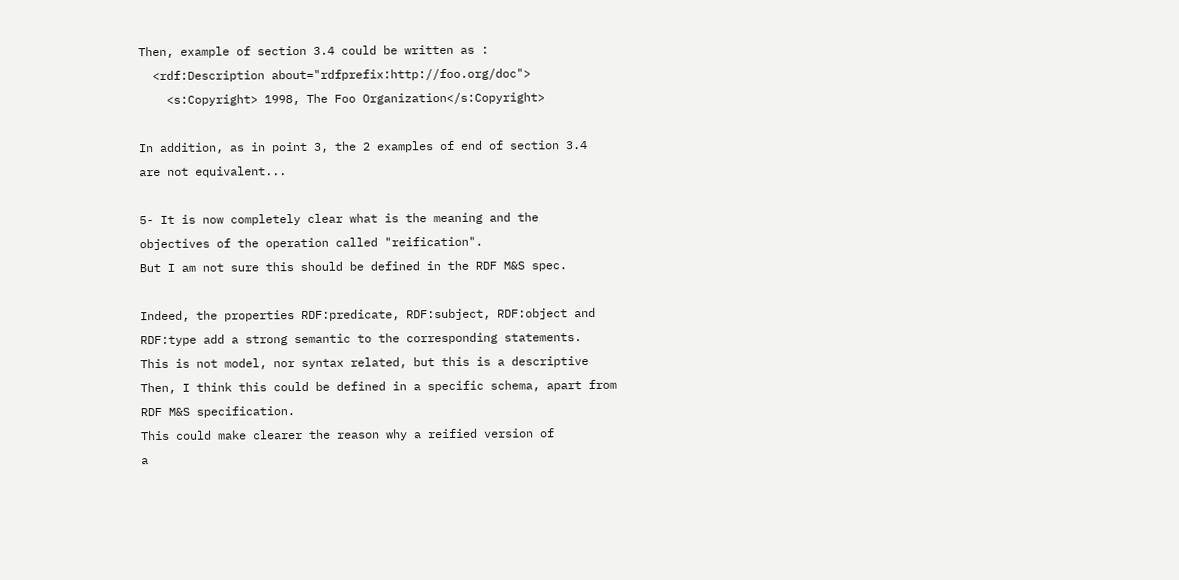Then, example of section 3.4 could be written as :
  <rdf:Description about="rdfprefix:http://foo.org/doc">
    <s:Copyright> 1998, The Foo Organization</s:Copyright>

In addition, as in point 3, the 2 examples of end of section 3.4
are not equivalent...

5- It is now completely clear what is the meaning and the
objectives of the operation called "reification".
But I am not sure this should be defined in the RDF M&S spec.

Indeed, the properties RDF:predicate, RDF:subject, RDF:object and
RDF:type add a strong semantic to the corresponding statements.
This is not model, nor syntax related, but this is a descriptive
Then, I think this could be defined in a specific schema, apart from
RDF M&S specification.
This could make clearer the reason why a reified version of
a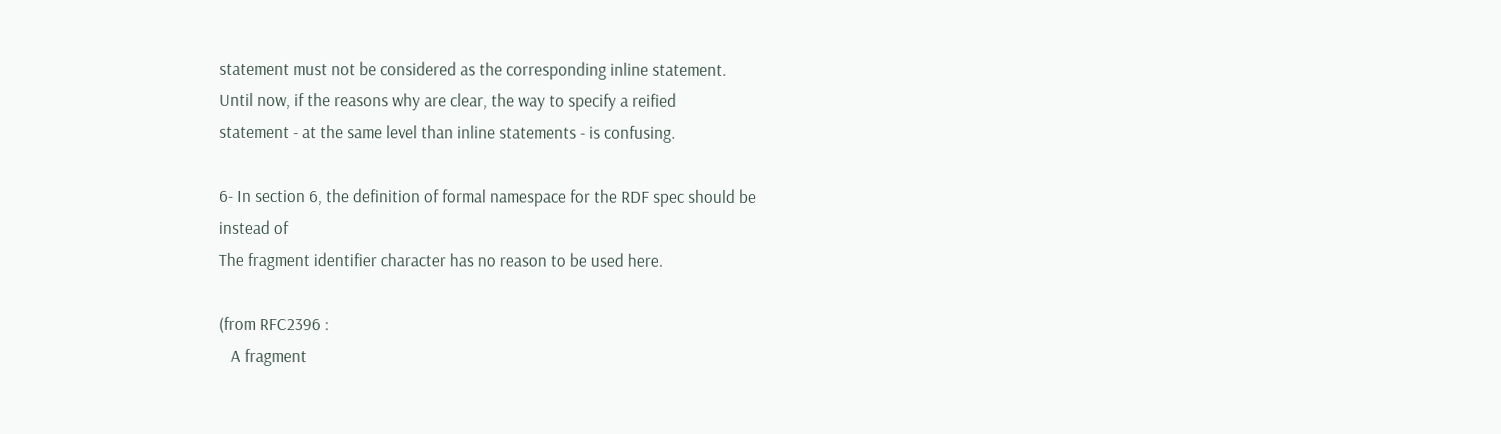statement must not be considered as the corresponding inline statement.
Until now, if the reasons why are clear, the way to specify a reified
statement - at the same level than inline statements - is confusing.

6- In section 6, the definition of formal namespace for the RDF spec should be
instead of
The fragment identifier character has no reason to be used here.

(from RFC2396 :
   A fragment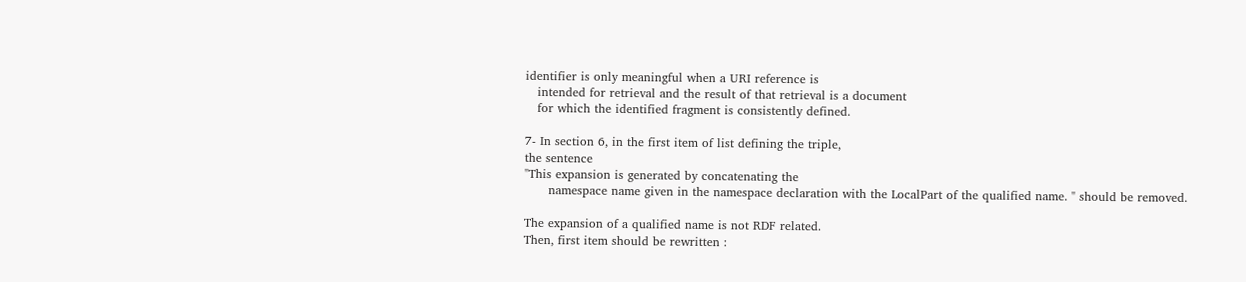identifier is only meaningful when a URI reference is
   intended for retrieval and the result of that retrieval is a document
   for which the identified fragment is consistently defined.

7- In section 6, in the first item of list defining the triple,
the sentence
"This expansion is generated by concatenating the
      namespace name given in the namespace declaration with the LocalPart of the qualified name. " should be removed.

The expansion of a qualified name is not RDF related.
Then, first item should be rewritten :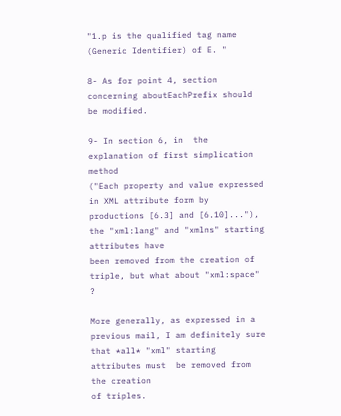"1.p is the qualified tag name (Generic Identifier) of E. "

8- As for point 4, section concerning aboutEachPrefix should be modified.

9- In section 6, in  the explanation of first simplication method
("Each property and value expressed in XML attribute form by productions [6.3] and [6.10]..."), the "xml:lang" and "xmlns" starting attributes have
been removed from the creation of triple, but what about "xml:space" ?

More generally, as expressed in a previous mail, I am definitely sure
that *all* "xml" starting attributes must  be removed from the creation
of triples.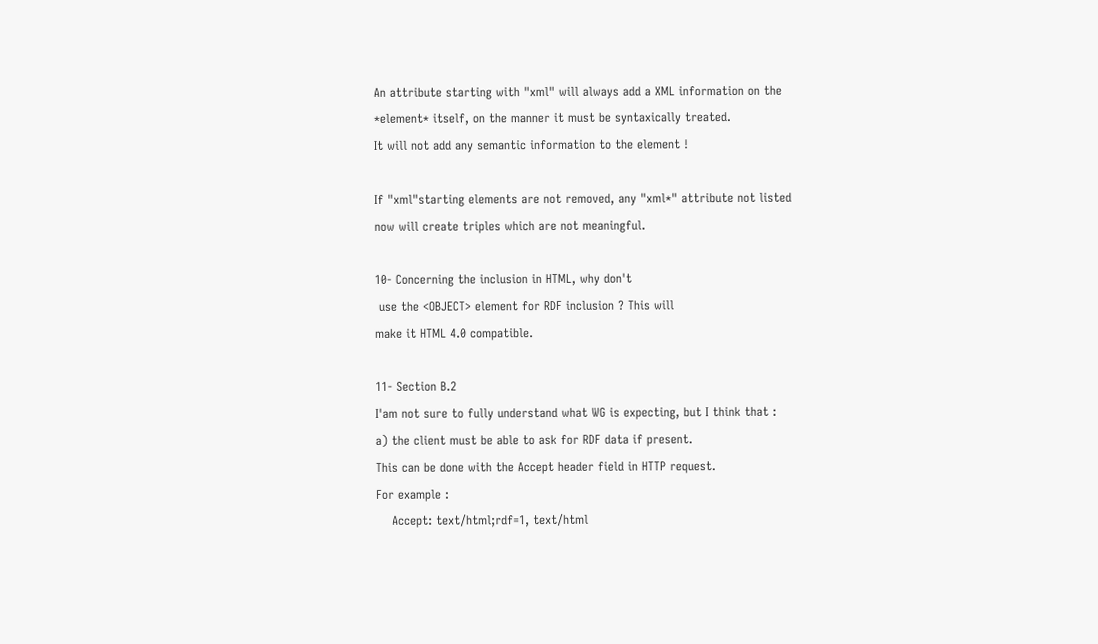An attribute starting with "xml" will always add a XML information on the
*element* itself, on the manner it must be syntaxically treated.
It will not add any semantic information to the element !

If "xml"starting elements are not removed, any "xml*" attribute not listed
now will create triples which are not meaningful.

10- Concerning the inclusion in HTML, why don't
 use the <OBJECT> element for RDF inclusion ? This will
make it HTML 4.0 compatible.

11- Section B.2
I'am not sure to fully understand what WG is expecting, but I think that :
a) the client must be able to ask for RDF data if present.
This can be done with the Accept header field in HTTP request.
For example :
    Accept: text/html;rdf=1, text/html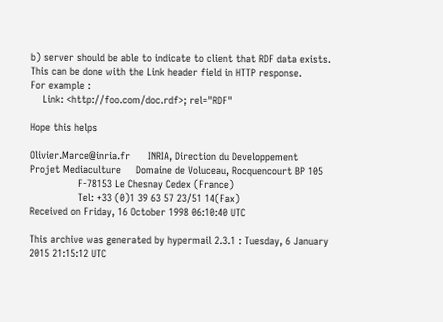b) server should be able to indicate to client that RDF data exists.
This can be done with the Link header field in HTTP response.
For example :
    Link: <http://foo.com/doc.rdf>; rel="RDF"

Hope this helps

Olivier.Marce@inria.fr      INRIA, Direction du Developpement
Projet Mediaculture     Domaine de Voluceau, Rocquencourt BP 105
                F-78153 Le Chesnay Cedex (France)
                Tel: +33 (0)1 39 63 57 23/51 14(Fax)
Received on Friday, 16 October 1998 06:10:40 UTC

This archive was generated by hypermail 2.3.1 : Tuesday, 6 January 2015 21:15:12 UTC